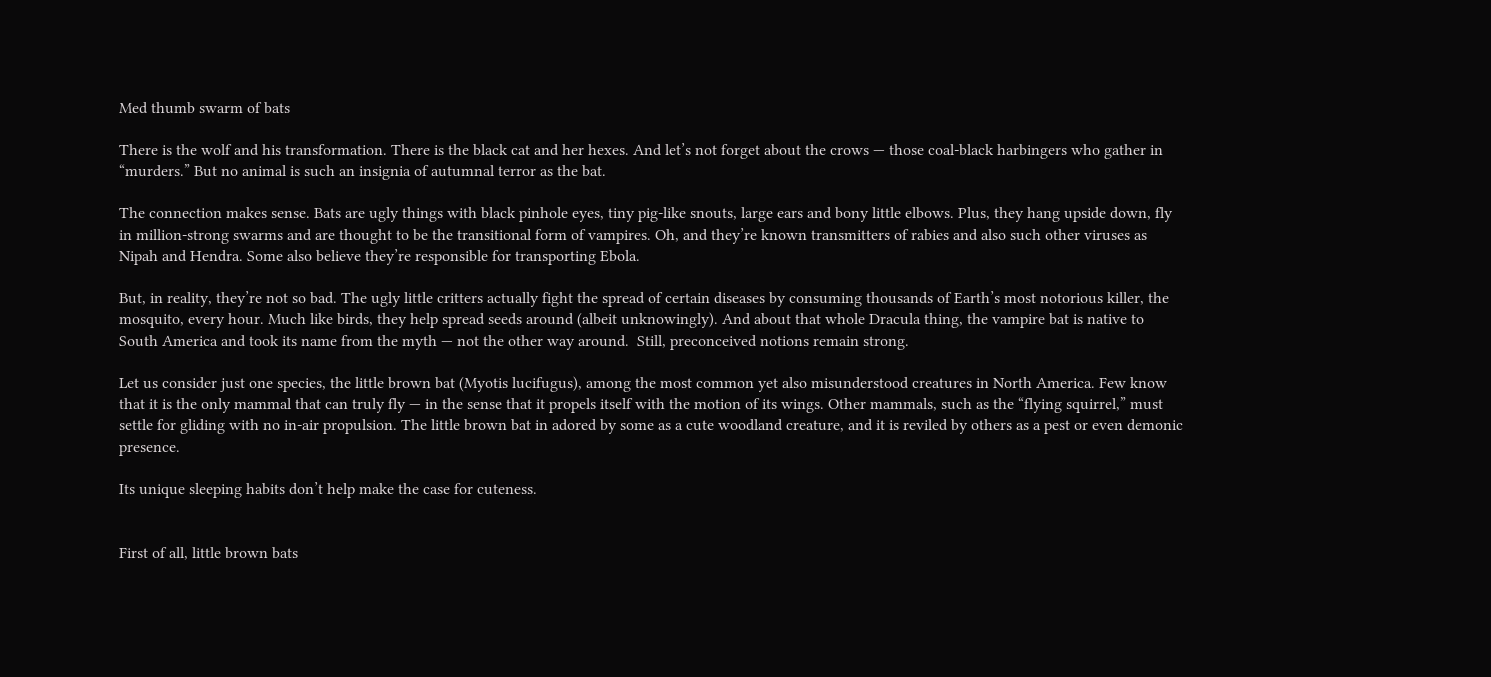Med thumb swarm of bats

There is the wolf and his transformation. There is the black cat and her hexes. And let’s not forget about the crows — those coal-black harbingers who gather in “murders.” But no animal is such an insignia of autumnal terror as the bat.

The connection makes sense. Bats are ugly things with black pinhole eyes, tiny pig-like snouts, large ears and bony little elbows. Plus, they hang upside down, fly in million-strong swarms and are thought to be the transitional form of vampires. Oh, and they’re known transmitters of rabies and also such other viruses as Nipah and Hendra. Some also believe they’re responsible for transporting Ebola.

But, in reality, they’re not so bad. The ugly little critters actually fight the spread of certain diseases by consuming thousands of Earth’s most notorious killer, the mosquito, every hour. Much like birds, they help spread seeds around (albeit unknowingly). And about that whole Dracula thing, the vampire bat is native to South America and took its name from the myth — not the other way around.  Still, preconceived notions remain strong.

Let us consider just one species, the little brown bat (Myotis lucifugus), among the most common yet also misunderstood creatures in North America. Few know that it is the only mammal that can truly fly — in the sense that it propels itself with the motion of its wings. Other mammals, such as the “flying squirrel,” must settle for gliding with no in-air propulsion. The little brown bat in adored by some as a cute woodland creature, and it is reviled by others as a pest or even demonic presence.

Its unique sleeping habits don’t help make the case for cuteness.


First of all, little brown bats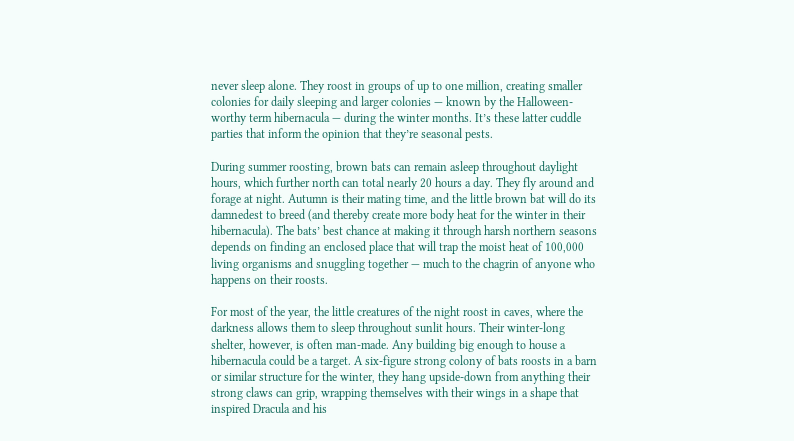never sleep alone. They roost in groups of up to one million, creating smaller colonies for daily sleeping and larger colonies — known by the Halloween-worthy term hibernacula — during the winter months. It’s these latter cuddle parties that inform the opinion that they’re seasonal pests.

During summer roosting, brown bats can remain asleep throughout daylight hours, which further north can total nearly 20 hours a day. They fly around and forage at night. Autumn is their mating time, and the little brown bat will do its damnedest to breed (and thereby create more body heat for the winter in their hibernacula). The bats’ best chance at making it through harsh northern seasons depends on finding an enclosed place that will trap the moist heat of 100,000 living organisms and snuggling together — much to the chagrin of anyone who happens on their roosts.

For most of the year, the little creatures of the night roost in caves, where the darkness allows them to sleep throughout sunlit hours. Their winter-long shelter, however, is often man-made. Any building big enough to house a hibernacula could be a target. A six-figure strong colony of bats roosts in a barn or similar structure for the winter, they hang upside-down from anything their strong claws can grip, wrapping themselves with their wings in a shape that inspired Dracula and his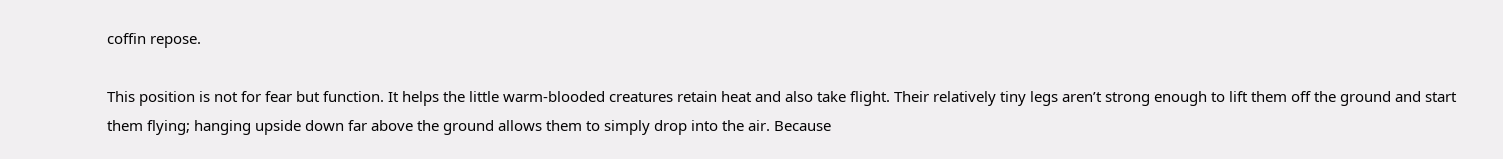coffin repose.

This position is not for fear but function. It helps the little warm-blooded creatures retain heat and also take flight. Their relatively tiny legs aren’t strong enough to lift them off the ground and start them flying; hanging upside down far above the ground allows them to simply drop into the air. Because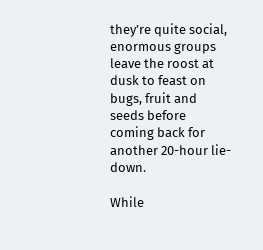they’re quite social, enormous groups leave the roost at dusk to feast on bugs, fruit and seeds before coming back for another 20-hour lie-down.

While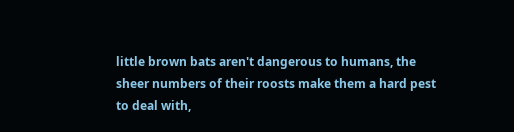little brown bats aren't dangerous to humans, the sheer numbers of their roosts make them a hard pest to deal with,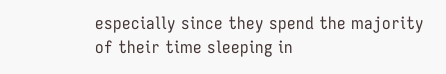especially since they spend the majority of their time sleeping in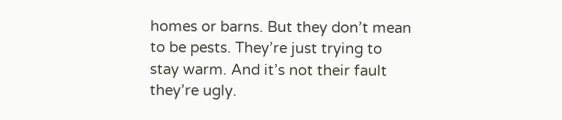homes or barns. But they don’t mean to be pests. They’re just trying to stay warm. And it’s not their fault they’re ugly.